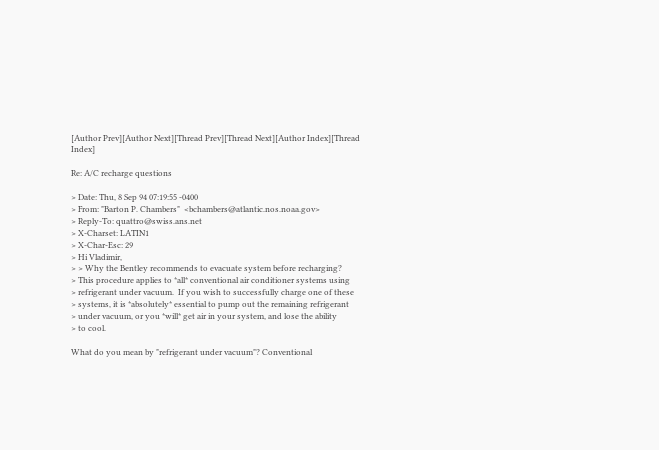[Author Prev][Author Next][Thread Prev][Thread Next][Author Index][Thread Index]

Re: A/C recharge questions

> Date: Thu, 8 Sep 94 07:19:55 -0400
> From: "Barton P. Chambers"  <bchambers@atlantic.nos.noaa.gov>
> Reply-To: quattro@swiss.ans.net
> X-Charset: LATIN1
> X-Char-Esc: 29
> Hi Vladimir,
> > Why the Bentley recommends to evacuate system before recharging?
> This procedure applies to *all* conventional air conditioner systems using
> refrigerant under vacuum.  If you wish to successfully charge one of these
> systems, it is *absolutely* essential to pump out the remaining refrigerant
> under vacuum, or you *will* get air in your system, and lose the ability
> to cool.

What do you mean by "refrigerant under vacuum"? Conventional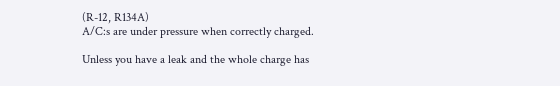(R-12, R134A)
A/C:s are under pressure when correctly charged.

Unless you have a leak and the whole charge has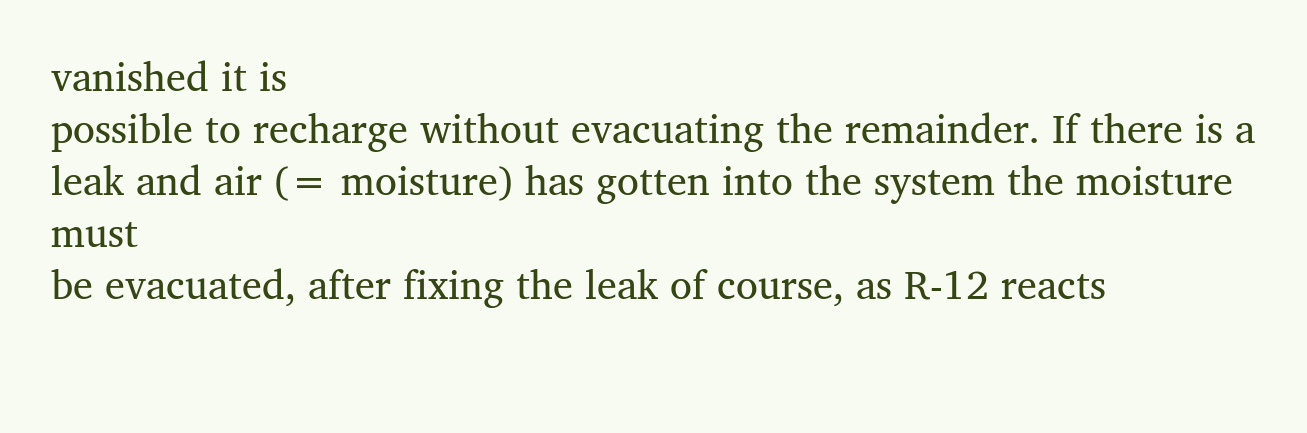vanished it is
possible to recharge without evacuating the remainder. If there is a
leak and air (= moisture) has gotten into the system the moisture must
be evacuated, after fixing the leak of course, as R-12 reacts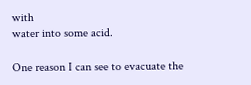with
water into some acid.

One reason I can see to evacuate the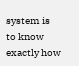system is to know exactly how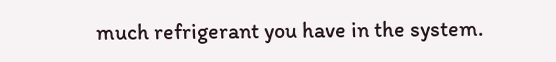much refrigerant you have in the system.